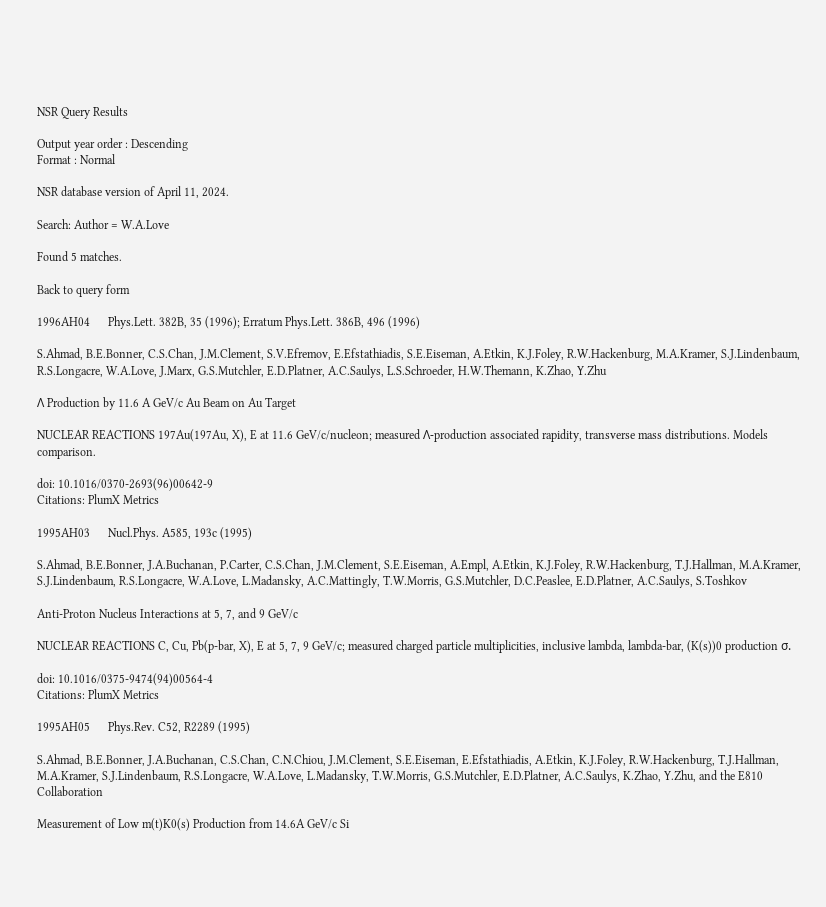NSR Query Results

Output year order : Descending
Format : Normal

NSR database version of April 11, 2024.

Search: Author = W.A.Love

Found 5 matches.

Back to query form

1996AH04      Phys.Lett. 382B, 35 (1996); Erratum Phys.Lett. 386B, 496 (1996)

S.Ahmad, B.E.Bonner, C.S.Chan, J.M.Clement, S.V.Efremov, E.Efstathiadis, S.E.Eiseman, A.Etkin, K.J.Foley, R.W.Hackenburg, M.A.Kramer, S.J.Lindenbaum, R.S.Longacre, W.A.Love, J.Marx, G.S.Mutchler, E.D.Platner, A.C.Saulys, L.S.Schroeder, H.W.Themann, K.Zhao, Y.Zhu

Λ Production by 11.6 A GeV/c Au Beam on Au Target

NUCLEAR REACTIONS 197Au(197Au, X), E at 11.6 GeV/c/nucleon; measured Λ-production associated rapidity, transverse mass distributions. Models comparison.

doi: 10.1016/0370-2693(96)00642-9
Citations: PlumX Metrics

1995AH03      Nucl.Phys. A585, 193c (1995)

S.Ahmad, B.E.Bonner, J.A.Buchanan, P.Carter, C.S.Chan, J.M.Clement, S.E.Eiseman, A.Empl, A.Etkin, K.J.Foley, R.W.Hackenburg, T.J.Hallman, M.A.Kramer, S.J.Lindenbaum, R.S.Longacre, W.A.Love, L.Madansky, A.C.Mattingly, T.W.Morris, G.S.Mutchler, D.C.Peaslee, E.D.Platner, A.C.Saulys, S.Toshkov

Anti-Proton Nucleus Interactions at 5, 7, and 9 GeV/c

NUCLEAR REACTIONS C, Cu, Pb(p-bar, X), E at 5, 7, 9 GeV/c; measured charged particle multiplicities, inclusive lambda, lambda-bar, (K(s))0 production σ.

doi: 10.1016/0375-9474(94)00564-4
Citations: PlumX Metrics

1995AH05      Phys.Rev. C52, R2289 (1995)

S.Ahmad, B.E.Bonner, J.A.Buchanan, C.S.Chan, C.N.Chiou, J.M.Clement, S.E.Eiseman, E.Efstathiadis, A.Etkin, K.J.Foley, R.W.Hackenburg, T.J.Hallman, M.A.Kramer, S.J.Lindenbaum, R.S.Longacre, W.A.Love, L.Madansky, T.W.Morris, G.S.Mutchler, E.D.Platner, A.C.Saulys, K.Zhao, Y.Zhu, and the E810 Collaboration

Measurement of Low m(t)K0(s) Production from 14.6A GeV/c Si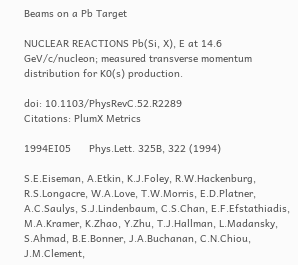Beams on a Pb Target

NUCLEAR REACTIONS Pb(Si, X), E at 14.6 GeV/c/nucleon; measured transverse momentum distribution for K0(s) production.

doi: 10.1103/PhysRevC.52.R2289
Citations: PlumX Metrics

1994EI05      Phys.Lett. 325B, 322 (1994)

S.E.Eiseman, A.Etkin, K.J.Foley, R.W.Hackenburg, R.S.Longacre, W.A.Love, T.W.Morris, E.D.Platner, A.C.Saulys, S.J.Lindenbaum, C.S.Chan, E.F.Efstathiadis, M.A.Kramer, K.Zhao, Y.Zhu, T.J.Hallman, L.Madansky, S.Ahmad, B.E.Bonner, J.A.Buchanan, C.N.Chiou, J.M.Clement,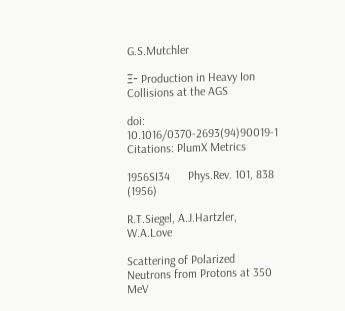G.S.Mutchler

Ξ- Production in Heavy Ion Collisions at the AGS

doi: 10.1016/0370-2693(94)90019-1
Citations: PlumX Metrics

1956SI34      Phys.Rev. 101, 838 (1956)

R.T.Siegel, A.J.Hartzler, W.A.Love

Scattering of Polarized Neutrons from Protons at 350 MeV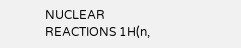NUCLEAR REACTIONS 1H(n,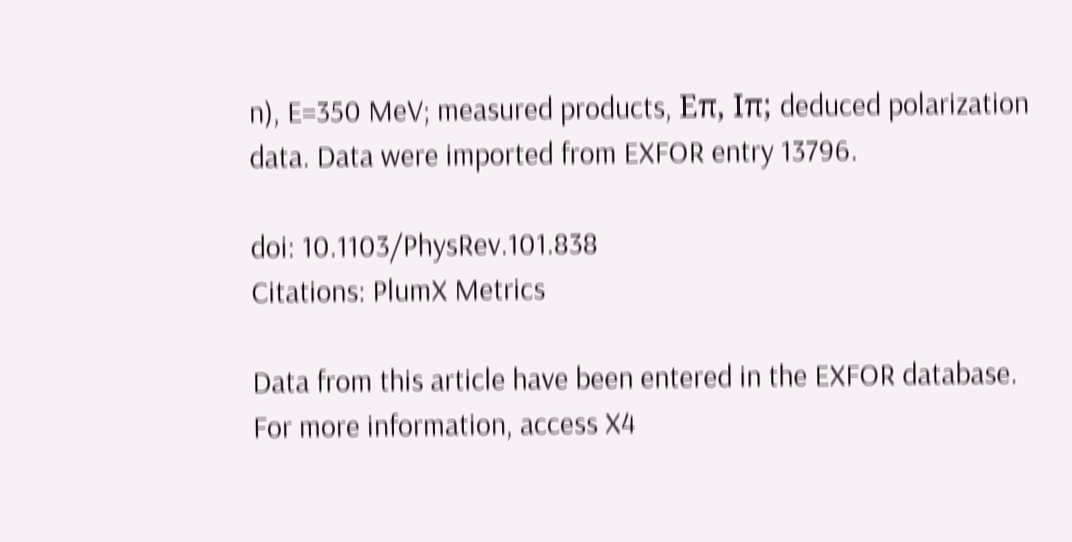n), E=350 MeV; measured products, Eπ, Iπ; deduced polarization data. Data were imported from EXFOR entry 13796.

doi: 10.1103/PhysRev.101.838
Citations: PlumX Metrics

Data from this article have been entered in the EXFOR database. For more information, access X4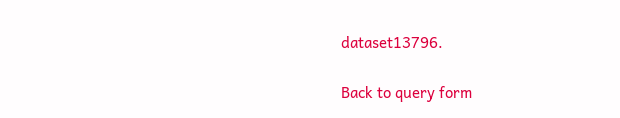dataset13796.

Back to query form